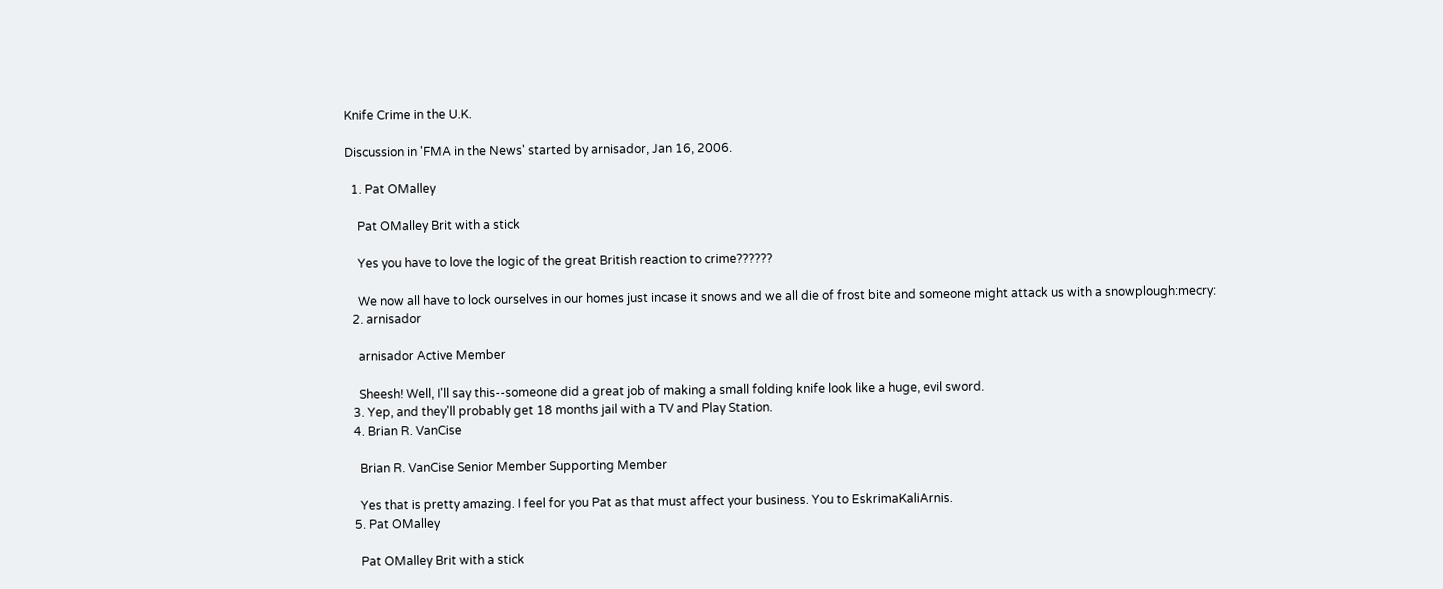Knife Crime in the U.K.

Discussion in 'FMA in the News' started by arnisador, Jan 16, 2006.

  1. Pat OMalley

    Pat OMalley Brit with a stick

    Yes you have to love the logic of the great British reaction to crime??????

    We now all have to lock ourselves in our homes just incase it snows and we all die of frost bite and someone might attack us with a snowplough:mecry:
  2. arnisador

    arnisador Active Member

    Sheesh! Well, I'll say this--someone did a great job of making a small folding knife look like a huge, evil sword.
  3. Yep, and they'll probably get 18 months jail with a TV and Play Station.
  4. Brian R. VanCise

    Brian R. VanCise Senior Member Supporting Member

    Yes that is pretty amazing. I feel for you Pat as that must affect your business. You to EskrimaKaliArnis.
  5. Pat OMalley

    Pat OMalley Brit with a stick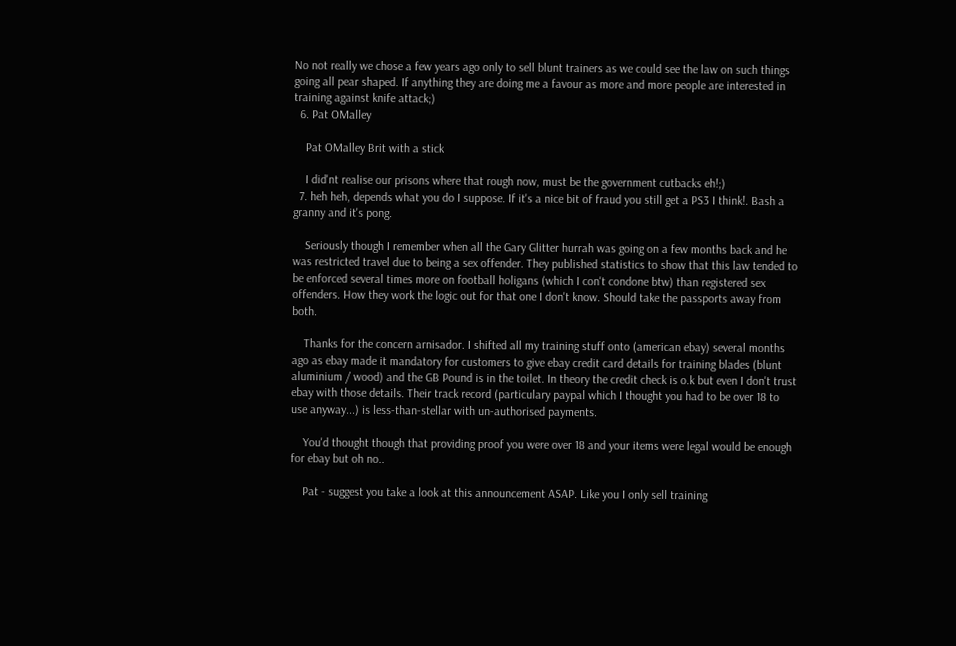No not really we chose a few years ago only to sell blunt trainers as we could see the law on such things going all pear shaped. If anything they are doing me a favour as more and more people are interested in training against knife attack;)
  6. Pat OMalley

    Pat OMalley Brit with a stick

    I did'nt realise our prisons where that rough now, must be the government cutbacks eh!;)
  7. heh heh, depends what you do I suppose. If it's a nice bit of fraud you still get a PS3 I think!. Bash a granny and it's pong.

    Seriously though I remember when all the Gary Glitter hurrah was going on a few months back and he was restricted travel due to being a sex offender. They published statistics to show that this law tended to be enforced several times more on football holigans (which I con't condone btw) than registered sex offenders. How they work the logic out for that one I don't know. Should take the passports away from both.

    Thanks for the concern arnisador. I shifted all my training stuff onto (american ebay) several months ago as ebay made it mandatory for customers to give ebay credit card details for training blades (blunt aluminium / wood) and the GB Pound is in the toilet. In theory the credit check is o.k but even I don't trust ebay with those details. Their track record (particulary paypal which I thought you had to be over 18 to use anyway...) is less-than-stellar with un-authorised payments.

    You'd thought though that providing proof you were over 18 and your items were legal would be enough for ebay but oh no..

    Pat - suggest you take a look at this announcement ASAP. Like you I only sell training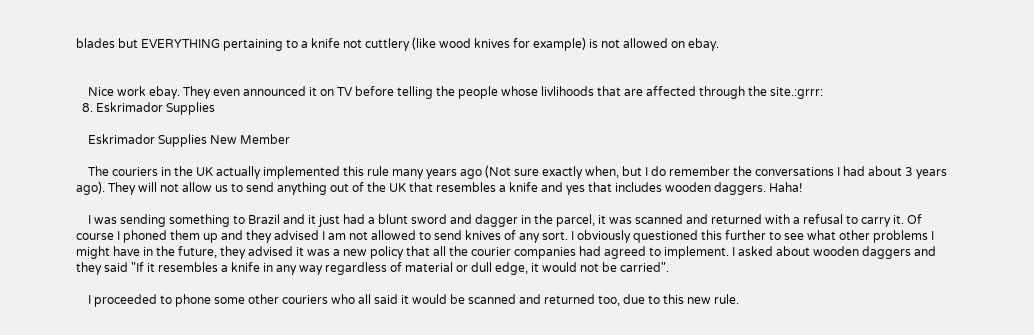blades but EVERYTHING pertaining to a knife not cuttlery (like wood knives for example) is not allowed on ebay.


    Nice work ebay. They even announced it on TV before telling the people whose livlihoods that are affected through the site.:grrr:
  8. Eskrimador Supplies

    Eskrimador Supplies New Member

    The couriers in the UK actually implemented this rule many years ago (Not sure exactly when, but I do remember the conversations I had about 3 years ago). They will not allow us to send anything out of the UK that resembles a knife and yes that includes wooden daggers. Haha!

    I was sending something to Brazil and it just had a blunt sword and dagger in the parcel, it was scanned and returned with a refusal to carry it. Of course I phoned them up and they advised I am not allowed to send knives of any sort. I obviously questioned this further to see what other problems I might have in the future, they advised it was a new policy that all the courier companies had agreed to implement. I asked about wooden daggers and they said "If it resembles a knife in any way regardless of material or dull edge, it would not be carried".

    I proceeded to phone some other couriers who all said it would be scanned and returned too, due to this new rule.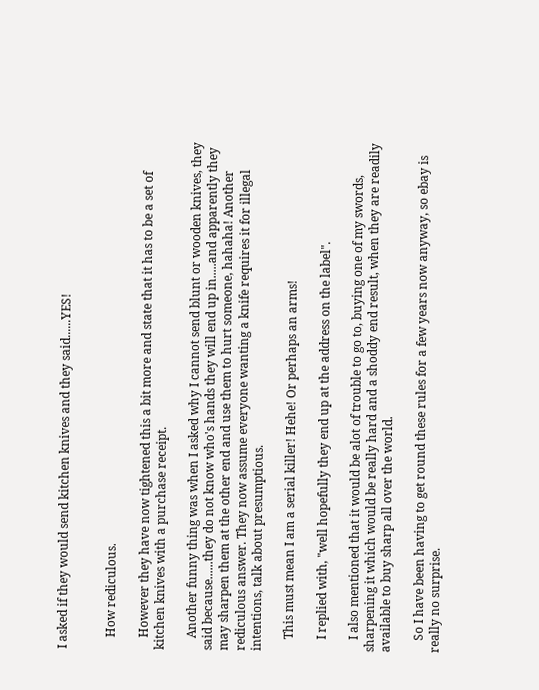I asked if they would send kitchen knives and they said......YES!


    How rediculous.

    However they have now tightened this a bit more and state that it has to be a set of kitchen knives with a purchase receipt.

    Another funny thing was when I asked why I cannot send blunt or wooden knives, they said because......they do not know who's hands they will end up in.....and apparently they may sharpen them at the other end and use them to hurt someone, hahaha! Another rediculous answer. They now assume everyone wanting a knife requires it for illegal intentions, talk about presumptious.

    This must mean I am a serial killer! Hehe! Or perhaps an arms!

    I replied with, "well hopefully they end up at the address on the label".

    I also mentioned that it would be alot of trouble to go to, buying one of my swords, sharpening it which would be really hard and a shoddy end result, when they are readily available to buy sharp all over the world.

    So I have been having to get round these rules for a few years now anyway, so ebay is really no surprise.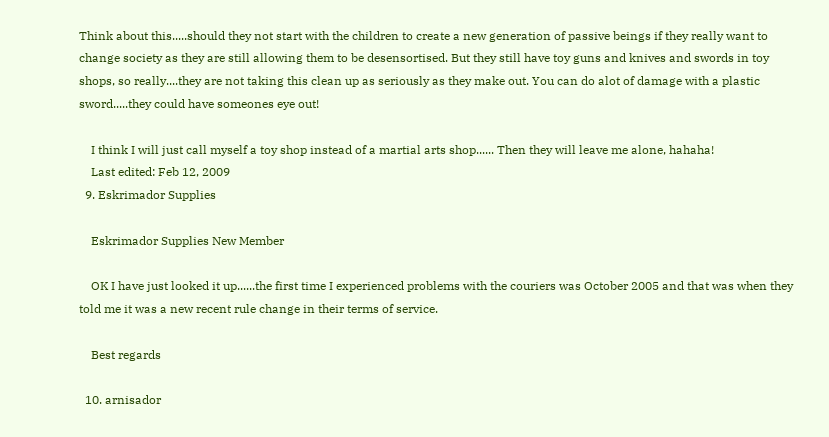Think about this.....should they not start with the children to create a new generation of passive beings if they really want to change society as they are still allowing them to be desensortised. But they still have toy guns and knives and swords in toy shops, so really....they are not taking this clean up as seriously as they make out. You can do alot of damage with a plastic sword.....they could have someones eye out!

    I think I will just call myself a toy shop instead of a martial arts shop...... Then they will leave me alone, hahaha!
    Last edited: Feb 12, 2009
  9. Eskrimador Supplies

    Eskrimador Supplies New Member

    OK I have just looked it up......the first time I experienced problems with the couriers was October 2005 and that was when they told me it was a new recent rule change in their terms of service.

    Best regards

  10. arnisador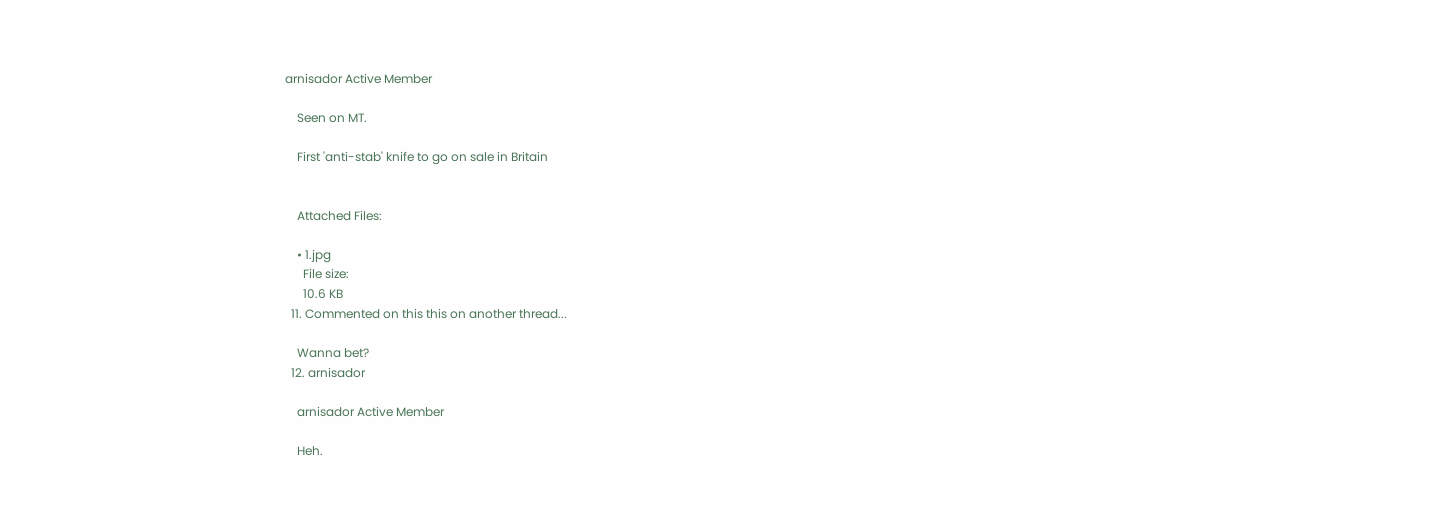arnisador Active Member

    Seen on MT.

    First 'anti-stab' knife to go on sale in Britain


    Attached Files:

    • 1.jpg
      File size:
      10.6 KB
  11. Commented on this this on another thread...

    Wanna bet?
  12. arnisador

    arnisador Active Member

    Heh.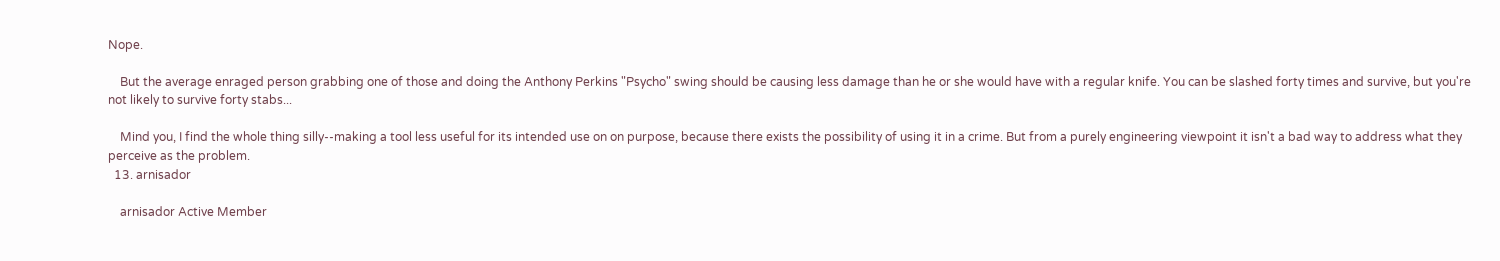Nope.

    But the average enraged person grabbing one of those and doing the Anthony Perkins "Psycho" swing should be causing less damage than he or she would have with a regular knife. You can be slashed forty times and survive, but you're not likely to survive forty stabs...

    Mind you, I find the whole thing silly--making a tool less useful for its intended use on on purpose, because there exists the possibility of using it in a crime. But from a purely engineering viewpoint it isn't a bad way to address what they perceive as the problem.
  13. arnisador

    arnisador Active Member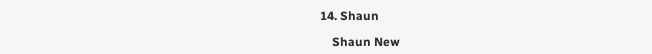14. Shaun

    Shaun New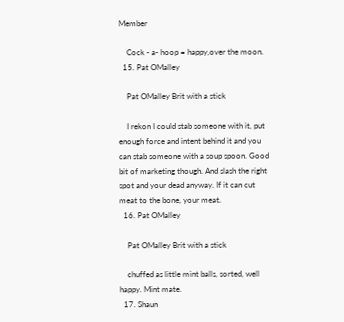Member

    Cock - a- hoop = happy,over the moon.
  15. Pat OMalley

    Pat OMalley Brit with a stick

    I rekon I could stab someone with it, put enough force and intent behind it and you can stab someone with a soup spoon. Good bit of marketing though. And slash the right spot and your dead anyway. If it can cut meat to the bone, your meat.
  16. Pat OMalley

    Pat OMalley Brit with a stick

    chuffed as little mint balls, sorted, well happy. Mint mate.
  17. Shaun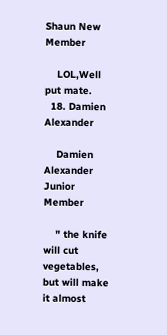Shaun New Member

    LOL,Well put mate.
  18. Damien Alexander

    Damien Alexander Junior Member

    " the knife will cut vegetables, but will make it almost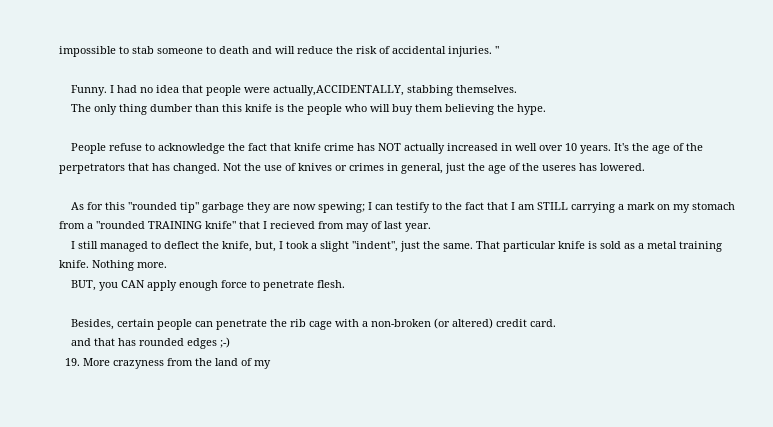impossible to stab someone to death and will reduce the risk of accidental injuries. "

    Funny. I had no idea that people were actually,ACCIDENTALLY, stabbing themselves.
    The only thing dumber than this knife is the people who will buy them believing the hype.

    People refuse to acknowledge the fact that knife crime has NOT actually increased in well over 10 years. It's the age of the perpetrators that has changed. Not the use of knives or crimes in general, just the age of the useres has lowered.

    As for this "rounded tip" garbage they are now spewing; I can testify to the fact that I am STILL carrying a mark on my stomach from a "rounded TRAINING knife" that I recieved from may of last year.
    I still managed to deflect the knife, but, I took a slight "indent", just the same. That particular knife is sold as a metal training knife. Nothing more.
    BUT, you CAN apply enough force to penetrate flesh.

    Besides, certain people can penetrate the rib cage with a non-broken (or altered) credit card.
    and that has rounded edges ;-)
  19. More crazyness from the land of my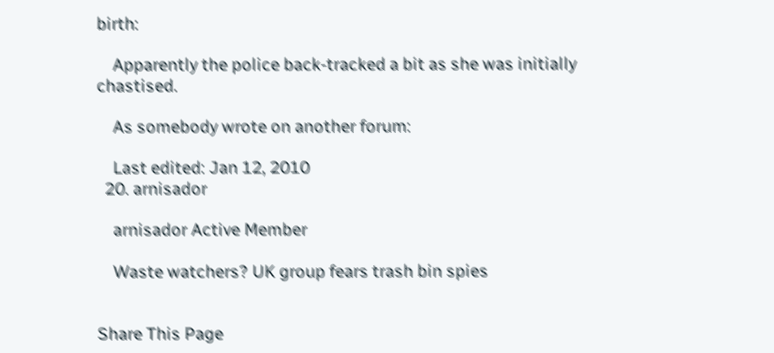birth:

    Apparently the police back-tracked a bit as she was initially chastised.

    As somebody wrote on another forum:

    Last edited: Jan 12, 2010
  20. arnisador

    arnisador Active Member

    Waste watchers? UK group fears trash bin spies


Share This Page